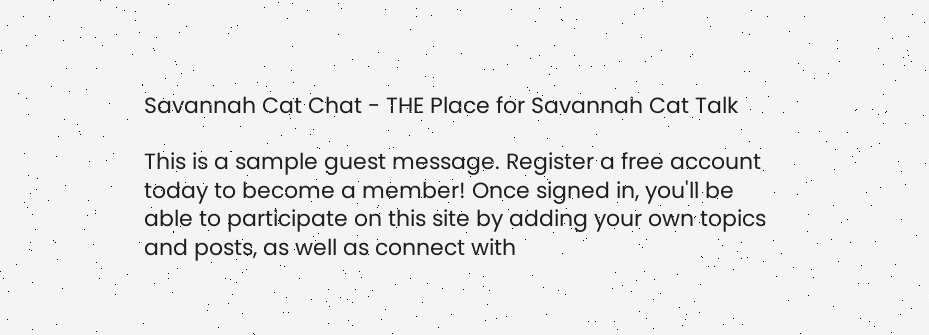Savannah Cat Chat - THE Place for Savannah Cat Talk

This is a sample guest message. Register a free account today to become a member! Once signed in, you'll be able to participate on this site by adding your own topics and posts, as well as connect with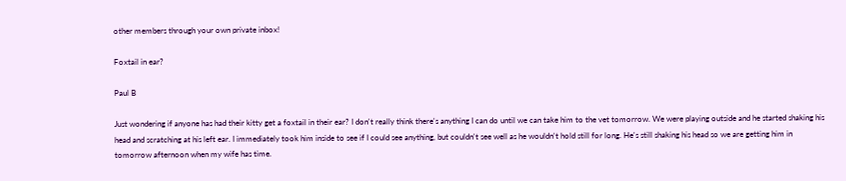other members through your own private inbox!

Foxtail in ear?

Paul B

Just wondering if anyone has had their kitty get a foxtail in their ear? I don't really think there's anything I can do until we can take him to the vet tomorrow. We were playing outside and he started shaking his head and scratching at his left ear. I immediately took him inside to see if I could see anything, but couldn't see well as he wouldn't hold still for long. He's still shaking his head so we are getting him in tomorrow afternoon when my wife has time.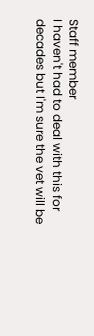Staff member
I haven't had to deal with this for decades but I'm sure the vet will be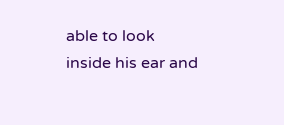able to look inside his ear and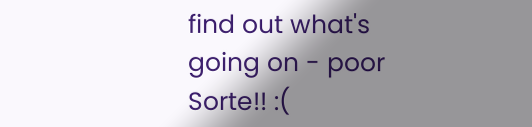find out what's going on - poor Sorte!! :(